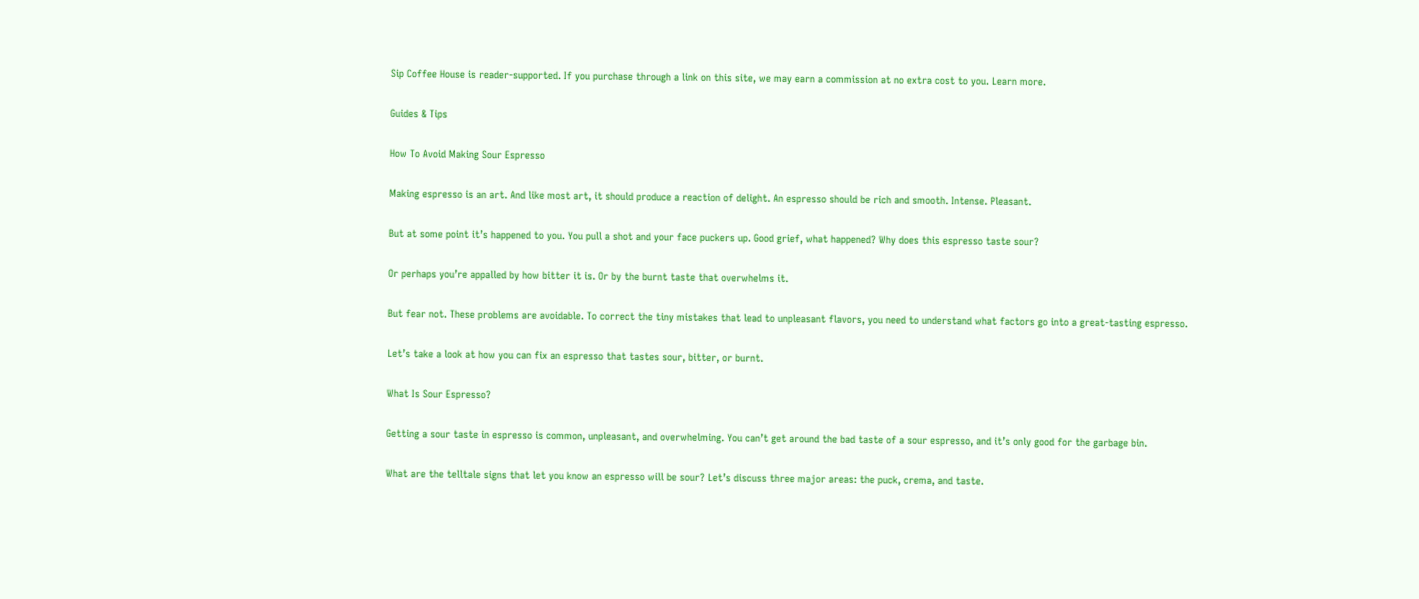Sip Coffee House is reader-supported. If you purchase through a link on this site, we may earn a commission at no extra cost to you. Learn more.

Guides & Tips

How To Avoid Making Sour Espresso

Making espresso is an art. And like most art, it should produce a reaction of delight. An espresso should be rich and smooth. Intense. Pleasant.

But at some point it’s happened to you. You pull a shot and your face puckers up. Good grief, what happened? Why does this espresso taste sour?

Or perhaps you’re appalled by how bitter it is. Or by the burnt taste that overwhelms it.

But fear not. These problems are avoidable. To correct the tiny mistakes that lead to unpleasant flavors, you need to understand what factors go into a great-tasting espresso.

Let’s take a look at how you can fix an espresso that tastes sour, bitter, or burnt.

What Is Sour Espresso?

Getting a sour taste in espresso is common, unpleasant, and overwhelming. You can’t get around the bad taste of a sour espresso, and it’s only good for the garbage bin.

What are the telltale signs that let you know an espresso will be sour? Let’s discuss three major areas: the puck, crema, and taste.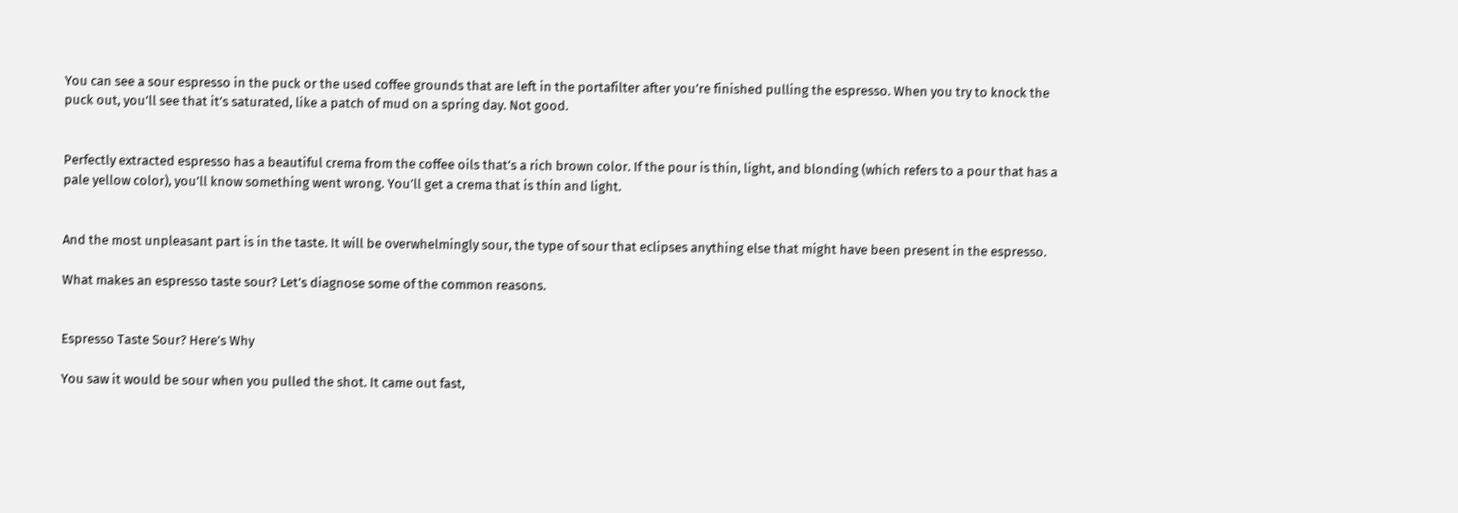You can see a sour espresso in the puck or the used coffee grounds that are left in the portafilter after you’re finished pulling the espresso. When you try to knock the puck out, you’ll see that it’s saturated, like a patch of mud on a spring day. Not good.


Perfectly extracted espresso has a beautiful crema from the coffee oils that’s a rich brown color. If the pour is thin, light, and blonding (which refers to a pour that has a pale yellow color), you’ll know something went wrong. You’ll get a crema that is thin and light.


And the most unpleasant part is in the taste. It will be overwhelmingly sour, the type of sour that eclipses anything else that might have been present in the espresso.

What makes an espresso taste sour? Let’s diagnose some of the common reasons.


Espresso Taste Sour? Here’s Why

You saw it would be sour when you pulled the shot. It came out fast,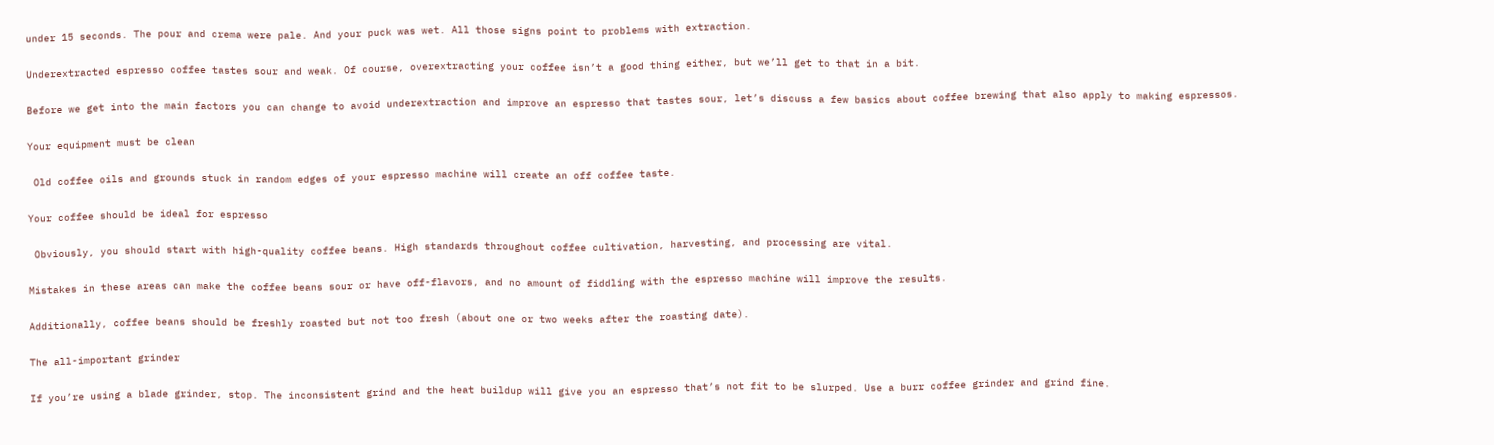under 15 seconds. The pour and crema were pale. And your puck was wet. All those signs point to problems with extraction.

Underextracted espresso coffee tastes sour and weak. Of course, overextracting your coffee isn’t a good thing either, but we’ll get to that in a bit.

Before we get into the main factors you can change to avoid underextraction and improve an espresso that tastes sour, let’s discuss a few basics about coffee brewing that also apply to making espressos.

Your equipment must be clean

 Old coffee oils and grounds stuck in random edges of your espresso machine will create an off coffee taste.

Your coffee should be ideal for espresso

 Obviously, you should start with high-quality coffee beans. High standards throughout coffee cultivation, harvesting, and processing are vital.

Mistakes in these areas can make the coffee beans sour or have off-flavors, and no amount of fiddling with the espresso machine will improve the results.

Additionally, coffee beans should be freshly roasted but not too fresh (about one or two weeks after the roasting date).

The all-important grinder

If you’re using a blade grinder, stop. The inconsistent grind and the heat buildup will give you an espresso that’s not fit to be slurped. Use a burr coffee grinder and grind fine.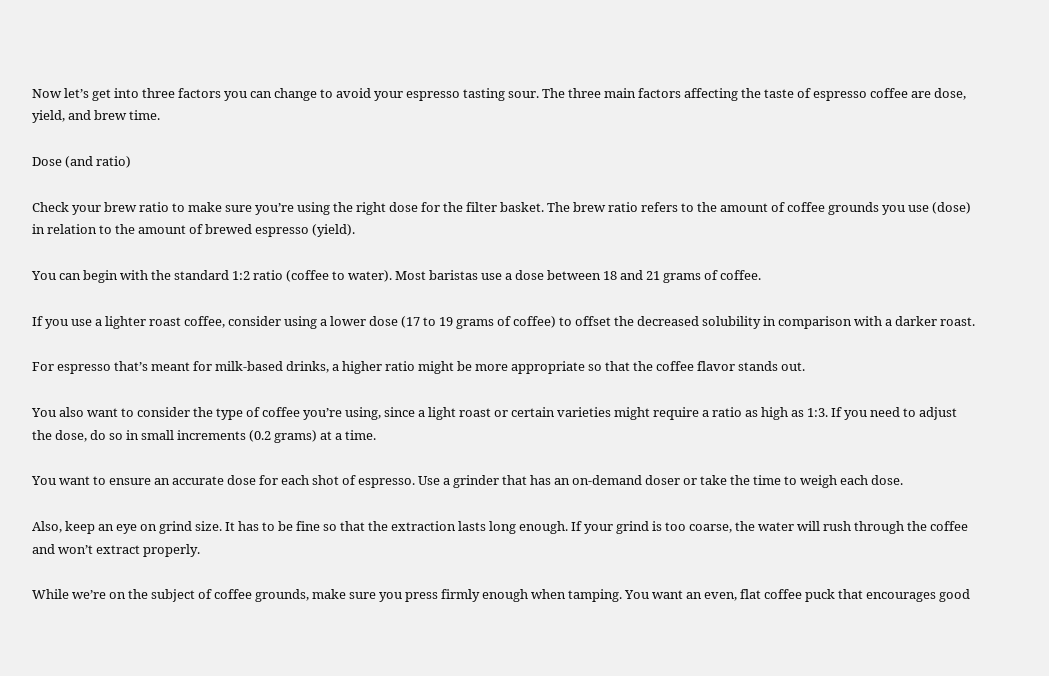Now let’s get into three factors you can change to avoid your espresso tasting sour. The three main factors affecting the taste of espresso coffee are dose, yield, and brew time.

Dose (and ratio)

Check your brew ratio to make sure you’re using the right dose for the filter basket. The brew ratio refers to the amount of coffee grounds you use (dose) in relation to the amount of brewed espresso (yield).

You can begin with the standard 1:2 ratio (coffee to water). Most baristas use a dose between 18 and 21 grams of coffee.

If you use a lighter roast coffee, consider using a lower dose (17 to 19 grams of coffee) to offset the decreased solubility in comparison with a darker roast.

For espresso that’s meant for milk-based drinks, a higher ratio might be more appropriate so that the coffee flavor stands out.

You also want to consider the type of coffee you’re using, since a light roast or certain varieties might require a ratio as high as 1:3. If you need to adjust the dose, do so in small increments (0.2 grams) at a time.

You want to ensure an accurate dose for each shot of espresso. Use a grinder that has an on-demand doser or take the time to weigh each dose.

Also, keep an eye on grind size. It has to be fine so that the extraction lasts long enough. If your grind is too coarse, the water will rush through the coffee and won’t extract properly.

While we’re on the subject of coffee grounds, make sure you press firmly enough when tamping. You want an even, flat coffee puck that encourages good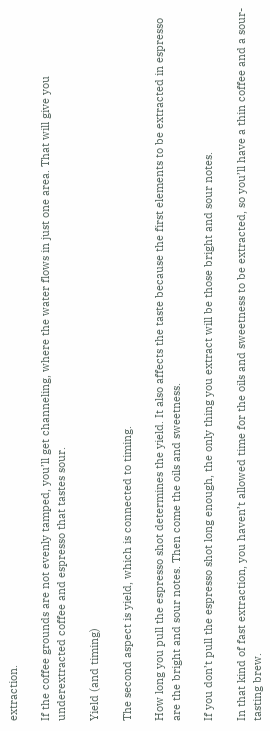extraction.

If the coffee grounds are not evenly tamped, you’ll get channeling, where the water flows in just one area. That will give you underextracted coffee and espresso that tastes sour.

Yield (and timing)

The second aspect is yield, which is connected to timing.

How long you pull the espresso shot determines the yield. It also affects the taste because the first elements to be extracted in espresso are the bright and sour notes. Then come the oils and sweetness.

If you don’t pull the espresso shot long enough, the only thing you extract will be those bright and sour notes.

In that kind of fast extraction, you haven’t allowed time for the oils and sweetness to be extracted, so you’ll have a thin coffee and a sour-tasting brew.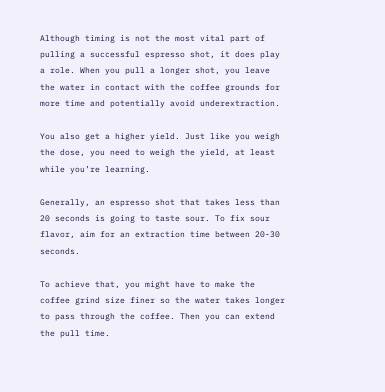Although timing is not the most vital part of pulling a successful espresso shot, it does play a role. When you pull a longer shot, you leave the water in contact with the coffee grounds for more time and potentially avoid underextraction.

You also get a higher yield. Just like you weigh the dose, you need to weigh the yield, at least while you’re learning.

Generally, an espresso shot that takes less than 20 seconds is going to taste sour. To fix sour flavor, aim for an extraction time between 20-30 seconds.

To achieve that, you might have to make the coffee grind size finer so the water takes longer to pass through the coffee. Then you can extend the pull time.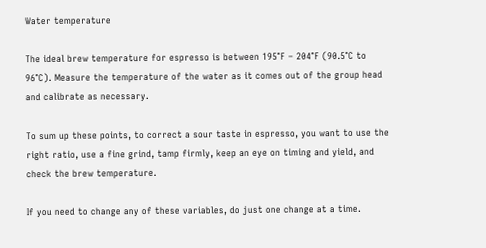Water temperature

The ideal brew temperature for espresso is between 195°F – 204°F (90.5°C to 96°C). Measure the temperature of the water as it comes out of the group head and calibrate as necessary.

To sum up these points, to correct a sour taste in espresso, you want to use the right ratio, use a fine grind, tamp firmly, keep an eye on timing and yield, and check the brew temperature.

If you need to change any of these variables, do just one change at a time.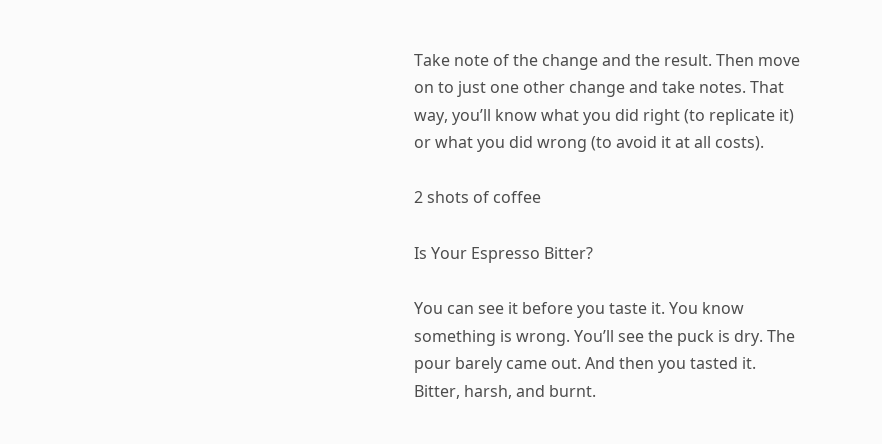Take note of the change and the result. Then move on to just one other change and take notes. That way, you’ll know what you did right (to replicate it) or what you did wrong (to avoid it at all costs).

2 shots of coffee

Is Your Espresso Bitter?

You can see it before you taste it. You know something is wrong. You’ll see the puck is dry. The pour barely came out. And then you tasted it. Bitter, harsh, and burnt.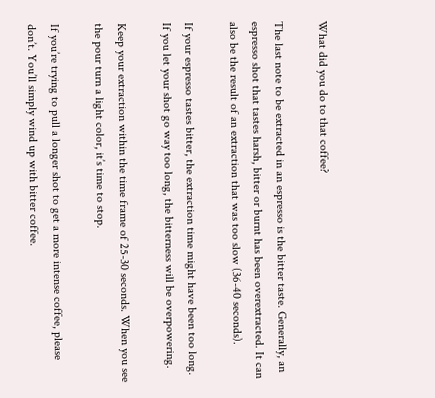What did you do to that coffee?

The last note to be extracted in an espresso is the bitter taste. Generally, an espresso shot that tastes harsh, bitter or burnt has been overextracted. It can also be the result of an extraction that was too slow (36-40 seconds).

If your espresso tastes bitter, the extraction time might have been too long. If you let your shot go way too long, the bitterness will be overpowering.

Keep your extraction within the time frame of 25-30 seconds. When you see the pour turn a light color, it’s time to stop.

If you’re trying to pull a longer shot to get a more intense coffee, please don’t. You’ll simply wind up with bitter coffee.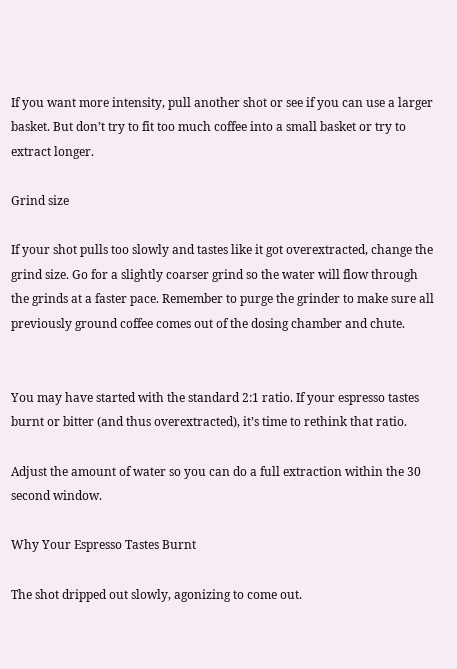If you want more intensity, pull another shot or see if you can use a larger basket. But don’t try to fit too much coffee into a small basket or try to extract longer.

Grind size

If your shot pulls too slowly and tastes like it got overextracted, change the grind size. Go for a slightly coarser grind so the water will flow through the grinds at a faster pace. Remember to purge the grinder to make sure all previously ground coffee comes out of the dosing chamber and chute.


You may have started with the standard 2:1 ratio. If your espresso tastes burnt or bitter (and thus overextracted), it’s time to rethink that ratio.

Adjust the amount of water so you can do a full extraction within the 30 second window.

Why Your Espresso Tastes Burnt

The shot dripped out slowly, agonizing to come out.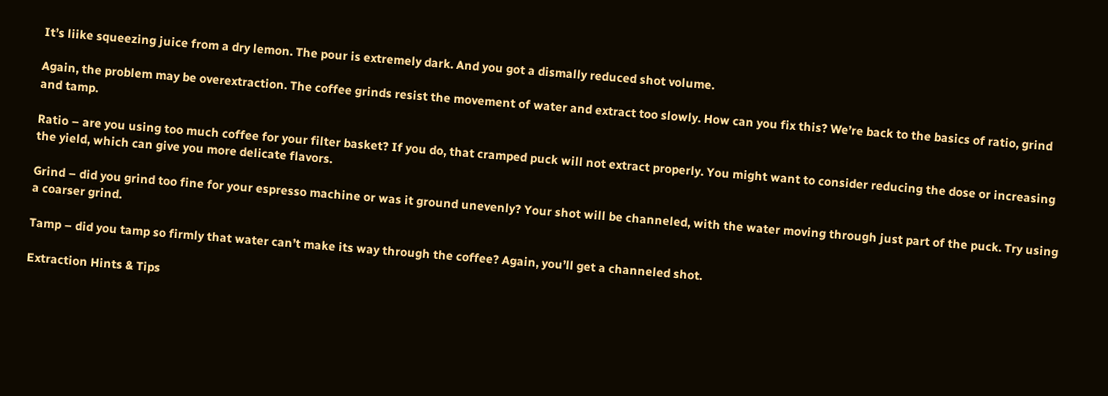It’s liike squeezing juice from a dry lemon. The pour is extremely dark. And you got a dismally reduced shot volume.

Again, the problem may be overextraction. The coffee grinds resist the movement of water and extract too slowly. How can you fix this? We’re back to the basics of ratio, grind and tamp.

Ratio – are you using too much coffee for your filter basket? If you do, that cramped puck will not extract properly. You might want to consider reducing the dose or increasing the yield, which can give you more delicate flavors.

Grind – did you grind too fine for your espresso machine or was it ground unevenly? Your shot will be channeled, with the water moving through just part of the puck. Try using a coarser grind.

Tamp – did you tamp so firmly that water can’t make its way through the coffee? Again, you’ll get a channeled shot.

Extraction Hints & Tips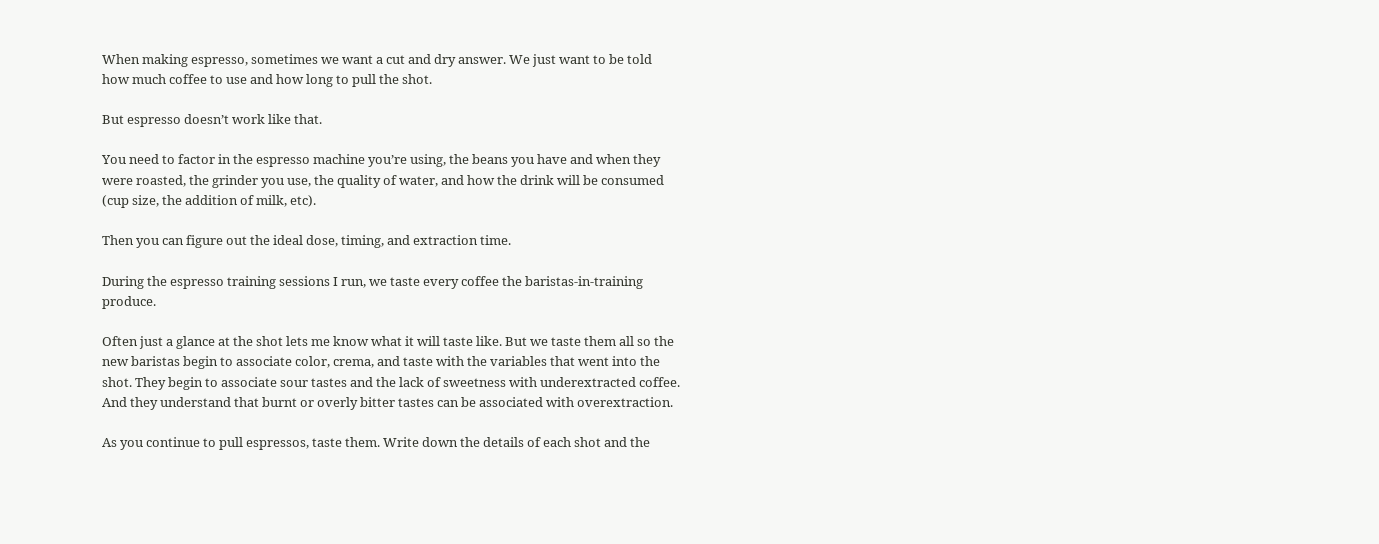When making espresso, sometimes we want a cut and dry answer. We just want to be told how much coffee to use and how long to pull the shot.

But espresso doesn’t work like that.

You need to factor in the espresso machine you’re using, the beans you have and when they were roasted, the grinder you use, the quality of water, and how the drink will be consumed (cup size, the addition of milk, etc).

Then you can figure out the ideal dose, timing, and extraction time.

During the espresso training sessions I run, we taste every coffee the baristas-in-training produce.

Often just a glance at the shot lets me know what it will taste like. But we taste them all so the new baristas begin to associate color, crema, and taste with the variables that went into the shot. They begin to associate sour tastes and the lack of sweetness with underextracted coffee. And they understand that burnt or overly bitter tastes can be associated with overextraction.

As you continue to pull espressos, taste them. Write down the details of each shot and the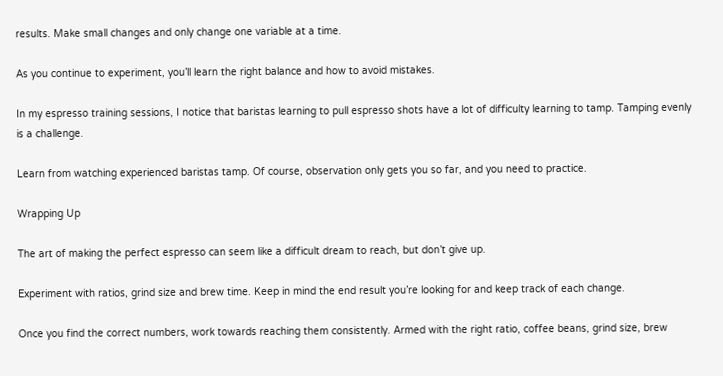results. Make small changes and only change one variable at a time.

As you continue to experiment, you’ll learn the right balance and how to avoid mistakes.

In my espresso training sessions, I notice that baristas learning to pull espresso shots have a lot of difficulty learning to tamp. Tamping evenly is a challenge.

Learn from watching experienced baristas tamp. Of course, observation only gets you so far, and you need to practice.

Wrapping Up

The art of making the perfect espresso can seem like a difficult dream to reach, but don’t give up.

Experiment with ratios, grind size and brew time. Keep in mind the end result you’re looking for and keep track of each change.

Once you find the correct numbers, work towards reaching them consistently. Armed with the right ratio, coffee beans, grind size, brew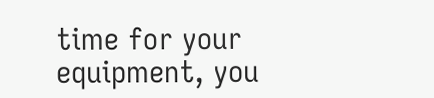time for your equipment, you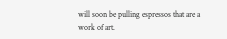will soon be pulling espressos that are a work of art.